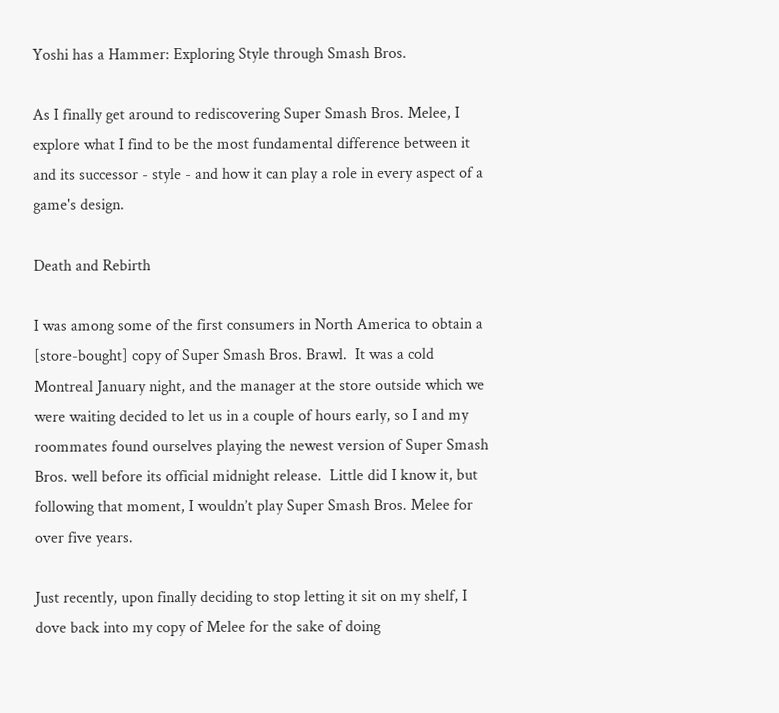Yoshi has a Hammer: Exploring Style through Smash Bros.

As I finally get around to rediscovering Super Smash Bros. Melee, I explore what I find to be the most fundamental difference between it and its successor - style - and how it can play a role in every aspect of a game's design.

Death and Rebirth

I was among some of the first consumers in North America to obtain a [store-bought] copy of Super Smash Bros. Brawl.  It was a cold Montreal January night, and the manager at the store outside which we were waiting decided to let us in a couple of hours early, so I and my roommates found ourselves playing the newest version of Super Smash Bros. well before its official midnight release.  Little did I know it, but following that moment, I wouldn’t play Super Smash Bros. Melee for over five years.

Just recently, upon finally deciding to stop letting it sit on my shelf, I dove back into my copy of Melee for the sake of doing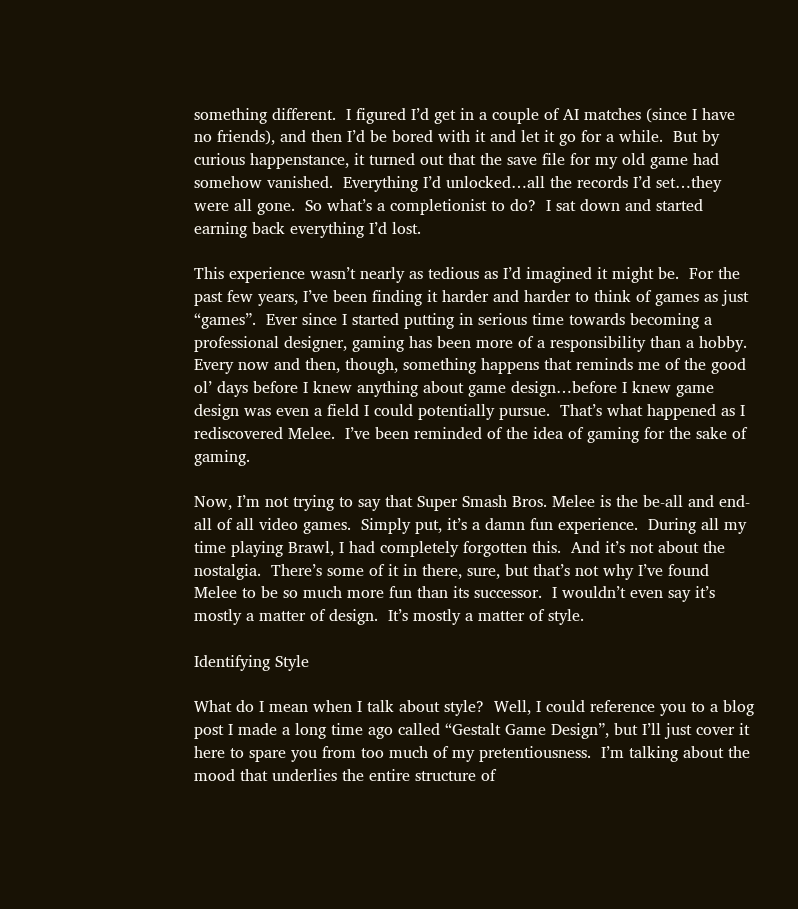something different.  I figured I’d get in a couple of AI matches (since I have no friends), and then I’d be bored with it and let it go for a while.  But by curious happenstance, it turned out that the save file for my old game had somehow vanished.  Everything I’d unlocked…all the records I’d set…they were all gone.  So what’s a completionist to do?  I sat down and started earning back everything I’d lost.

This experience wasn’t nearly as tedious as I’d imagined it might be.  For the past few years, I’ve been finding it harder and harder to think of games as just “games”.  Ever since I started putting in serious time towards becoming a professional designer, gaming has been more of a responsibility than a hobby.  Every now and then, though, something happens that reminds me of the good ol’ days before I knew anything about game design…before I knew game design was even a field I could potentially pursue.  That’s what happened as I rediscovered Melee.  I’ve been reminded of the idea of gaming for the sake of gaming.

Now, I’m not trying to say that Super Smash Bros. Melee is the be-all and end-all of all video games.  Simply put, it’s a damn fun experience.  During all my time playing Brawl, I had completely forgotten this.  And it’s not about the nostalgia.  There’s some of it in there, sure, but that’s not why I’ve found Melee to be so much more fun than its successor.  I wouldn’t even say it’s mostly a matter of design.  It’s mostly a matter of style.

Identifying Style

What do I mean when I talk about style?  Well, I could reference you to a blog post I made a long time ago called “Gestalt Game Design”, but I’ll just cover it here to spare you from too much of my pretentiousness.  I’m talking about the mood that underlies the entire structure of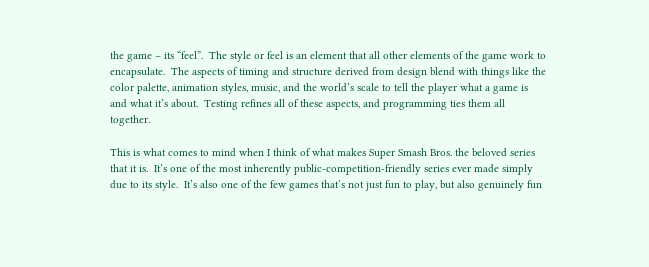the game – its “feel”.  The style or feel is an element that all other elements of the game work to encapsulate.  The aspects of timing and structure derived from design blend with things like the color palette, animation styles, music, and the world’s scale to tell the player what a game is and what it’s about.  Testing refines all of these aspects, and programming ties them all together.

This is what comes to mind when I think of what makes Super Smash Bros. the beloved series that it is.  It’s one of the most inherently public-competition-friendly series ever made simply due to its style.  It’s also one of the few games that’s not just fun to play, but also genuinely fun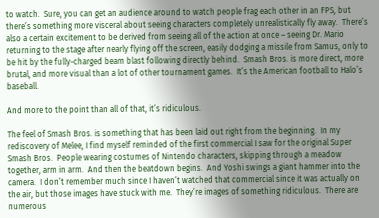to watch.  Sure, you can get an audience around to watch people frag each other in an FPS, but there’s something more visceral about seeing characters completely unrealistically fly away.  There’s also a certain excitement to be derived from seeing all of the action at once – seeing Dr. Mario returning to the stage after nearly flying off the screen, easily dodging a missile from Samus, only to be hit by the fully-charged beam blast following directly behind.  Smash Bros. is more direct, more brutal, and more visual than a lot of other tournament games.  It’s the American football to Halo’s baseball.

And more to the point than all of that, it’s ridiculous.

The feel of Smash Bros. is something that has been laid out right from the beginning.  In my rediscovery of Melee, I find myself reminded of the first commercial I saw for the original Super Smash Bros.  People wearing costumes of Nintendo characters, skipping through a meadow together, arm in arm.  And then the beatdown begins.  And Yoshi swings a giant hammer into the camera.  I don’t remember much since I haven’t watched that commercial since it was actually on the air, but those images have stuck with me.  They’re images of something ridiculous.  There are numerous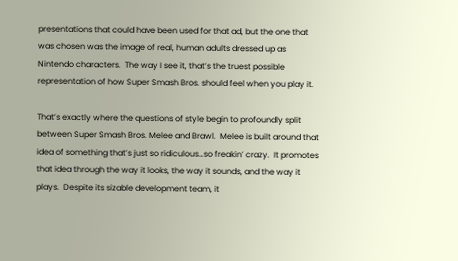presentations that could have been used for that ad, but the one that was chosen was the image of real, human adults dressed up as Nintendo characters.  The way I see it, that’s the truest possible representation of how Super Smash Bros. should feel when you play it.

That’s exactly where the questions of style begin to profoundly split between Super Smash Bros. Melee and Brawl.  Melee is built around that idea of something that’s just so ridiculous…so freakin’ crazy.  It promotes that idea through the way it looks, the way it sounds, and the way it plays.  Despite its sizable development team, it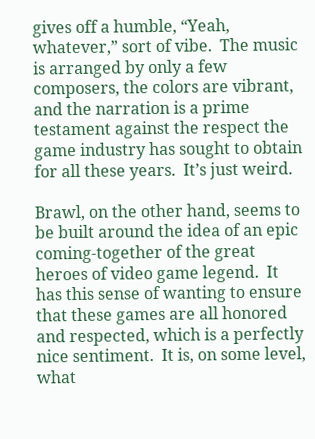gives off a humble, “Yeah, whatever,” sort of vibe.  The music is arranged by only a few composers, the colors are vibrant, and the narration is a prime testament against the respect the game industry has sought to obtain for all these years.  It’s just weird.

Brawl, on the other hand, seems to be built around the idea of an epic coming-together of the great heroes of video game legend.  It has this sense of wanting to ensure that these games are all honored and respected, which is a perfectly nice sentiment.  It is, on some level, what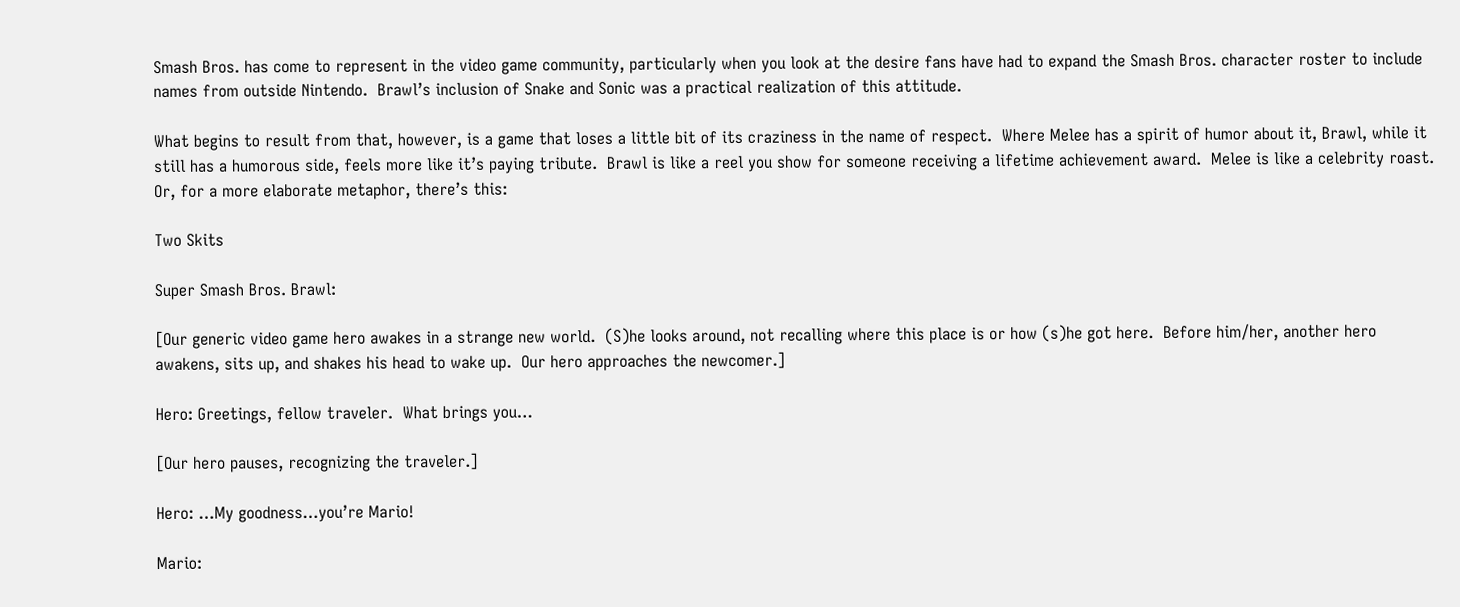Smash Bros. has come to represent in the video game community, particularly when you look at the desire fans have had to expand the Smash Bros. character roster to include names from outside Nintendo.  Brawl’s inclusion of Snake and Sonic was a practical realization of this attitude.

What begins to result from that, however, is a game that loses a little bit of its craziness in the name of respect.  Where Melee has a spirit of humor about it, Brawl, while it still has a humorous side, feels more like it’s paying tribute.  Brawl is like a reel you show for someone receiving a lifetime achievement award.  Melee is like a celebrity roast.
Or, for a more elaborate metaphor, there’s this:

Two Skits

Super Smash Bros. Brawl:

[Our generic video game hero awakes in a strange new world.  (S)he looks around, not recalling where this place is or how (s)he got here.  Before him/her, another hero awakens, sits up, and shakes his head to wake up.  Our hero approaches the newcomer.]

Hero: Greetings, fellow traveler.  What brings you…

[Our hero pauses, recognizing the traveler.]

Hero: …My goodness…you’re Mario!

Mario: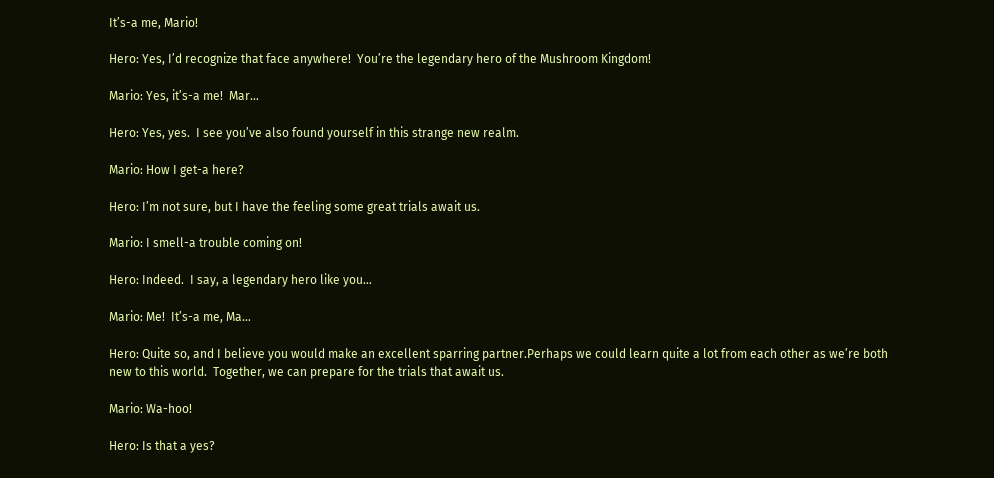It’s-a me, Mario!

Hero: Yes, I’d recognize that face anywhere!  You’re the legendary hero of the Mushroom Kingdom!

Mario: Yes, it’s-a me!  Mar…

Hero: Yes, yes.  I see you’ve also found yourself in this strange new realm.

Mario: How I get-a here?

Hero: I’m not sure, but I have the feeling some great trials await us.

Mario: I smell-a trouble coming on!

Hero: Indeed.  I say, a legendary hero like you…

Mario: Me!  It’s-a me, Ma…

Hero: Quite so, and I believe you would make an excellent sparring partner.Perhaps we could learn quite a lot from each other as we’re both new to this world.  Together, we can prepare for the trials that await us.

Mario: Wa-hoo!

Hero: Is that a yes?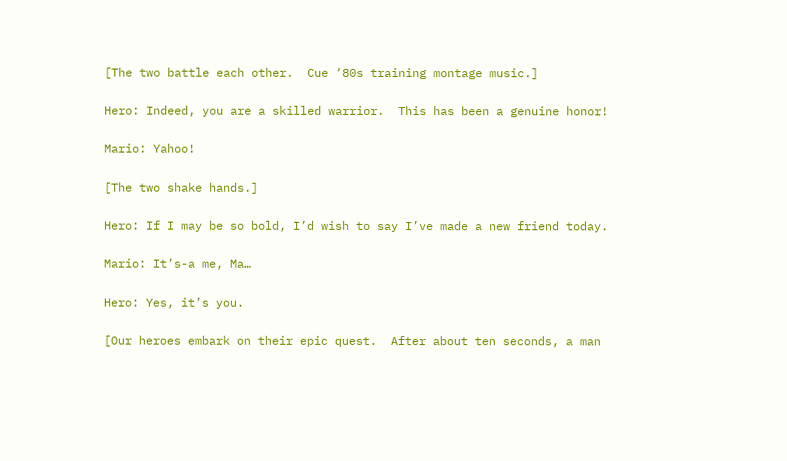[The two battle each other.  Cue ‘80s training montage music.]

Hero: Indeed, you are a skilled warrior.  This has been a genuine honor!

Mario: Yahoo!

[The two shake hands.]

Hero: If I may be so bold, I’d wish to say I’ve made a new friend today.

Mario: It’s-a me, Ma…

Hero: Yes, it’s you.

[Our heroes embark on their epic quest.  After about ten seconds, a man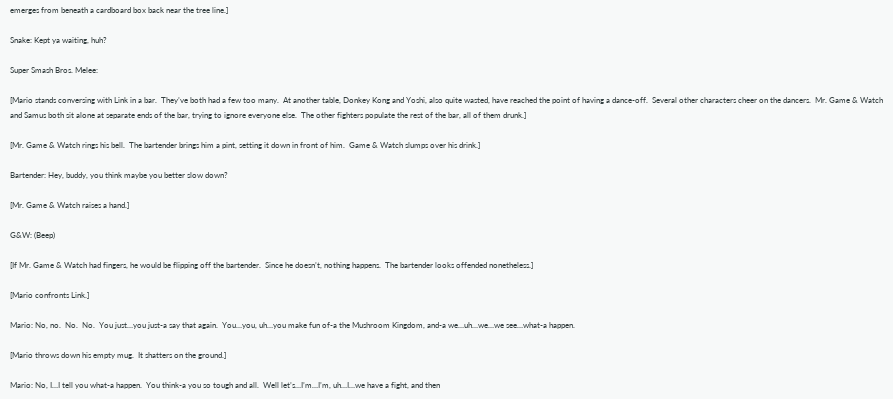emerges from beneath a cardboard box back near the tree line.]

Snake: Kept ya waiting, huh?

Super Smash Bros. Melee:

[Mario stands conversing with Link in a bar.  They’ve both had a few too many.  At another table, Donkey Kong and Yoshi, also quite wasted, have reached the point of having a dance-off.  Several other characters cheer on the dancers.  Mr. Game & Watch and Samus both sit alone at separate ends of the bar, trying to ignore everyone else.  The other fighters populate the rest of the bar, all of them drunk.]

[Mr. Game & Watch rings his bell.  The bartender brings him a pint, setting it down in front of him.  Game & Watch slumps over his drink.]

Bartender: Hey, buddy, you think maybe you better slow down?

[Mr. Game & Watch raises a hand.]

G&W: (Beep)

[If Mr. Game & Watch had fingers, he would be flipping off the bartender.  Since he doesn’t, nothing happens.  The bartender looks offended nonetheless.]

[Mario confronts Link.]

Mario: No, no.  No.  No.  You just…you just-a say that again.  You…you, uh…you make fun of-a the Mushroom Kingdom, and-a we…uh…we…we see…what-a happen.

[Mario throws down his empty mug.  It shatters on the ground.]

Mario: No, I…I tell you what-a happen.  You think-a you so tough and all.  Well let’s…I’m…I’m, uh…I…we have a fight, and then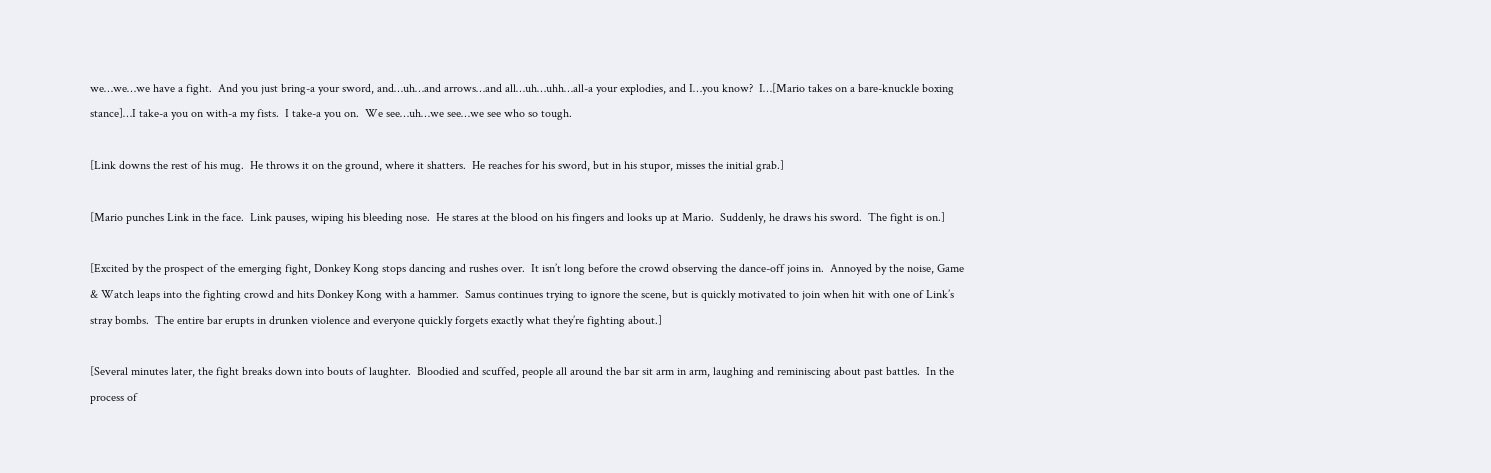we…we…we have a fight.  And you just bring-a your sword, and…uh…and arrows…and all…uh…uhh…all-a your explodies, and I…you know?  I…[Mario takes on a bare-knuckle boxing stance]…I take-a you on with-a my fists.  I take-a you on.  We see…uh…we see…we see who so tough.

[Link downs the rest of his mug.  He throws it on the ground, where it shatters.  He reaches for his sword, but in his stupor, misses the initial grab.]

[Mario punches Link in the face.  Link pauses, wiping his bleeding nose.  He stares at the blood on his fingers and looks up at Mario.  Suddenly, he draws his sword.  The fight is on.]

[Excited by the prospect of the emerging fight, Donkey Kong stops dancing and rushes over.  It isn’t long before the crowd observing the dance-off joins in.  Annoyed by the noise, Game & Watch leaps into the fighting crowd and hits Donkey Kong with a hammer.  Samus continues trying to ignore the scene, but is quickly motivated to join when hit with one of Link’s stray bombs.  The entire bar erupts in drunken violence and everyone quickly forgets exactly what they’re fighting about.]

[Several minutes later, the fight breaks down into bouts of laughter.  Bloodied and scuffed, people all around the bar sit arm in arm, laughing and reminiscing about past battles.  In the process of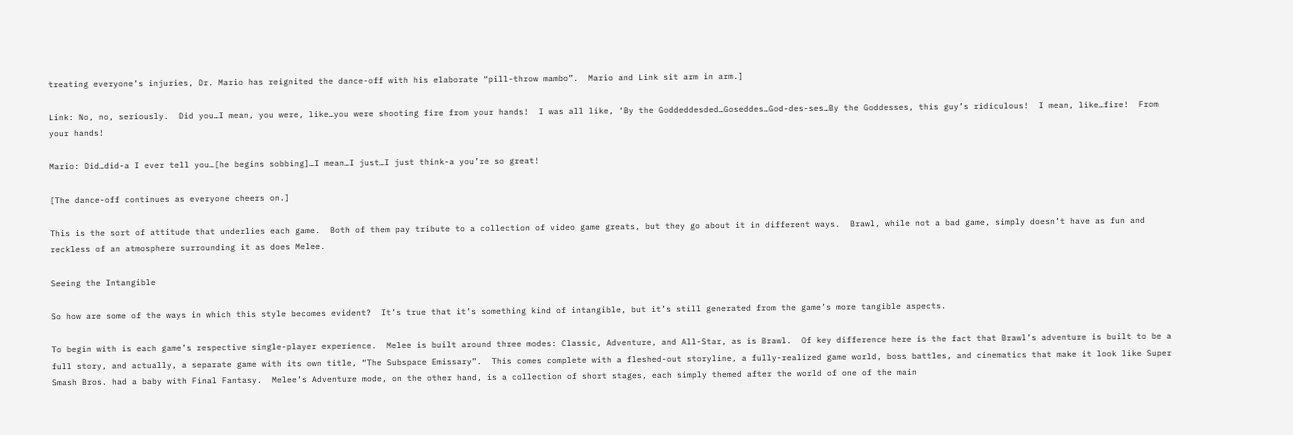treating everyone’s injuries, Dr. Mario has reignited the dance-off with his elaborate “pill-throw mambo”.  Mario and Link sit arm in arm.]

Link: No, no, seriously.  Did you…I mean, you were, like…you were shooting fire from your hands!  I was all like, ‘By the Goddeddesded…Goseddes…God-des-ses…By the Goddesses, this guy’s ridiculous!  I mean, like…fire!  From your hands!

Mario: Did…did-a I ever tell you…[he begins sobbing]…I mean…I just…I just think-a you’re so great!

[The dance-off continues as everyone cheers on.]

This is the sort of attitude that underlies each game.  Both of them pay tribute to a collection of video game greats, but they go about it in different ways.  Brawl, while not a bad game, simply doesn’t have as fun and reckless of an atmosphere surrounding it as does Melee.

Seeing the Intangible

So how are some of the ways in which this style becomes evident?  It’s true that it’s something kind of intangible, but it’s still generated from the game’s more tangible aspects.

To begin with is each game’s respective single-player experience.  Melee is built around three modes: Classic, Adventure, and All-Star, as is Brawl.  Of key difference here is the fact that Brawl’s adventure is built to be a full story, and actually, a separate game with its own title, “The Subspace Emissary”.  This comes complete with a fleshed-out storyline, a fully-realized game world, boss battles, and cinematics that make it look like Super Smash Bros. had a baby with Final Fantasy.  Melee’s Adventure mode, on the other hand, is a collection of short stages, each simply themed after the world of one of the main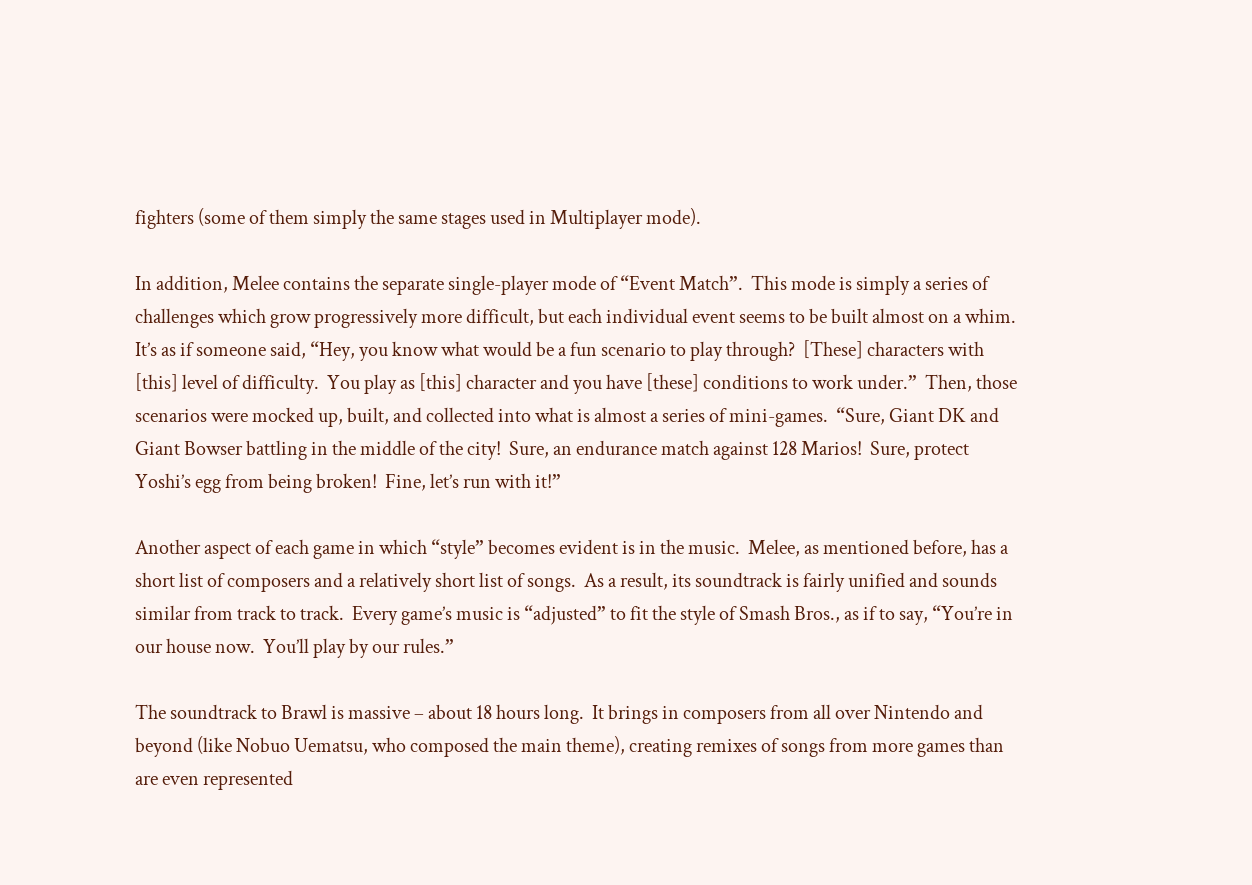fighters (some of them simply the same stages used in Multiplayer mode).

In addition, Melee contains the separate single-player mode of “Event Match”.  This mode is simply a series of challenges which grow progressively more difficult, but each individual event seems to be built almost on a whim.  It’s as if someone said, “Hey, you know what would be a fun scenario to play through?  [These] characters with [this] level of difficulty.  You play as [this] character and you have [these] conditions to work under.”  Then, those scenarios were mocked up, built, and collected into what is almost a series of mini-games.  “Sure, Giant DK and Giant Bowser battling in the middle of the city!  Sure, an endurance match against 128 Marios!  Sure, protect Yoshi’s egg from being broken!  Fine, let’s run with it!”

Another aspect of each game in which “style” becomes evident is in the music.  Melee, as mentioned before, has a short list of composers and a relatively short list of songs.  As a result, its soundtrack is fairly unified and sounds similar from track to track.  Every game’s music is “adjusted” to fit the style of Smash Bros., as if to say, “You’re in our house now.  You’ll play by our rules.”

The soundtrack to Brawl is massive – about 18 hours long.  It brings in composers from all over Nintendo and beyond (like Nobuo Uematsu, who composed the main theme), creating remixes of songs from more games than are even represented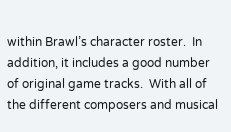within Brawl’s character roster.  In addition, it includes a good number of original game tracks.  With all of the different composers and musical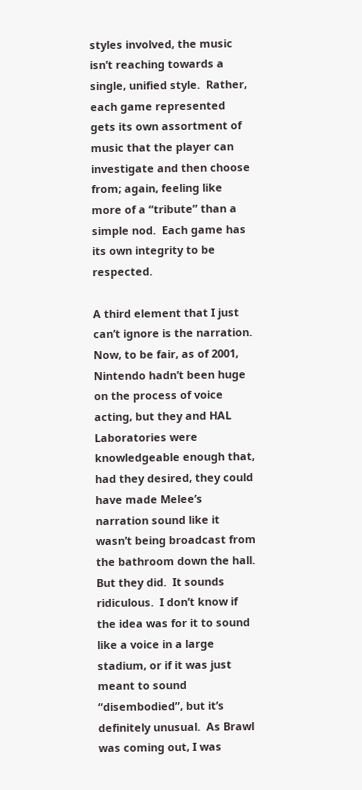styles involved, the music isn’t reaching towards a single, unified style.  Rather, each game represented gets its own assortment of music that the player can investigate and then choose from; again, feeling like more of a “tribute” than a simple nod.  Each game has its own integrity to be respected.

A third element that I just can’t ignore is the narration.  Now, to be fair, as of 2001, Nintendo hadn’t been huge on the process of voice acting, but they and HAL Laboratories were knowledgeable enough that, had they desired, they could have made Melee’s narration sound like it wasn’t being broadcast from the bathroom down the hall.  But they did.  It sounds ridiculous.  I don’t know if the idea was for it to sound like a voice in a large stadium, or if it was just meant to sound “disembodied”, but it’s definitely unusual.  As Brawl was coming out, I was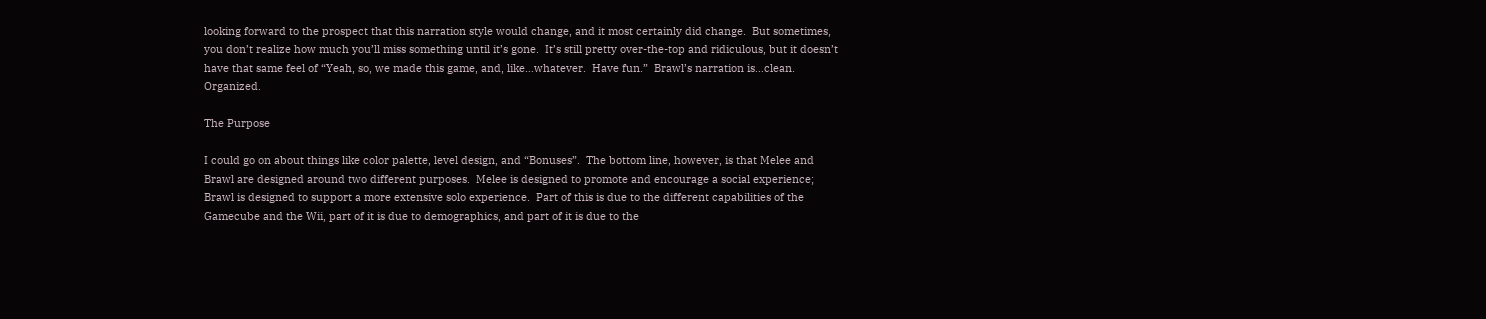looking forward to the prospect that this narration style would change, and it most certainly did change.  But sometimes, you don’t realize how much you’ll miss something until it’s gone.  It’s still pretty over-the-top and ridiculous, but it doesn’t have that same feel of “Yeah, so, we made this game, and, like…whatever.  Have fun.”  Brawl’s narration is…clean.  Organized.

The Purpose

I could go on about things like color palette, level design, and “Bonuses”.  The bottom line, however, is that Melee and Brawl are designed around two different purposes.  Melee is designed to promote and encourage a social experience; Brawl is designed to support a more extensive solo experience.  Part of this is due to the different capabilities of the Gamecube and the Wii, part of it is due to demographics, and part of it is due to the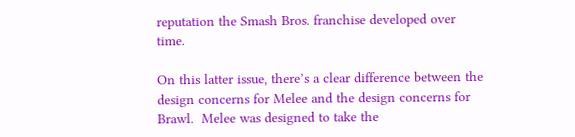reputation the Smash Bros. franchise developed over time.

On this latter issue, there’s a clear difference between the design concerns for Melee and the design concerns for Brawl.  Melee was designed to take the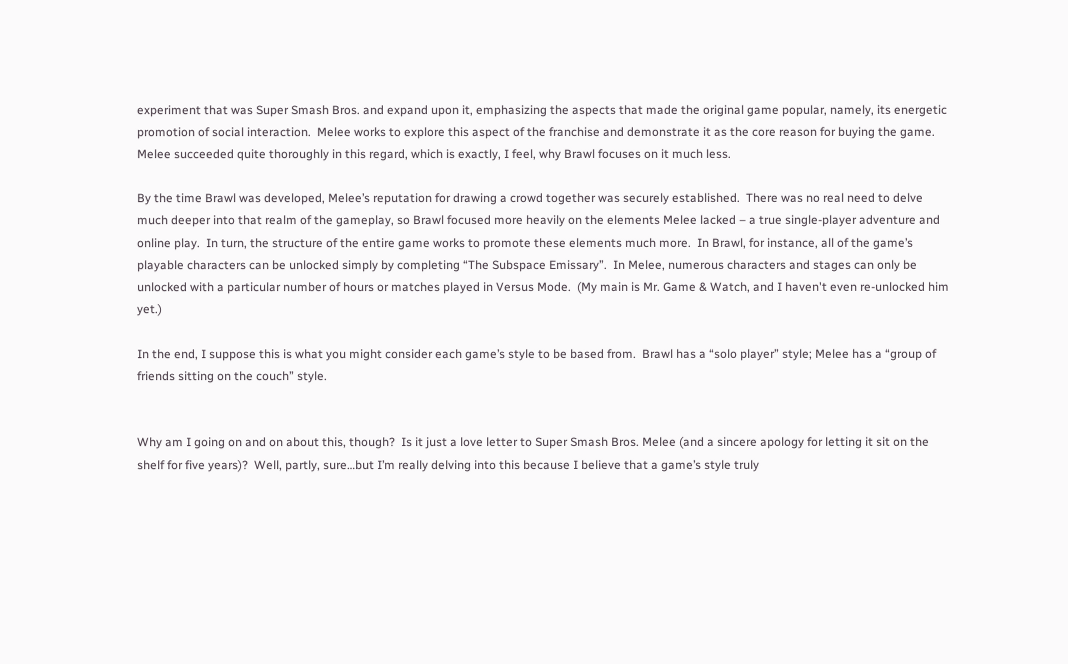experiment that was Super Smash Bros. and expand upon it, emphasizing the aspects that made the original game popular, namely, its energetic promotion of social interaction.  Melee works to explore this aspect of the franchise and demonstrate it as the core reason for buying the game.  Melee succeeded quite thoroughly in this regard, which is exactly, I feel, why Brawl focuses on it much less.

By the time Brawl was developed, Melee’s reputation for drawing a crowd together was securely established.  There was no real need to delve much deeper into that realm of the gameplay, so Brawl focused more heavily on the elements Melee lacked – a true single-player adventure and online play.  In turn, the structure of the entire game works to promote these elements much more.  In Brawl, for instance, all of the game’s playable characters can be unlocked simply by completing “The Subspace Emissary”.  In Melee, numerous characters and stages can only be unlocked with a particular number of hours or matches played in Versus Mode.  (My main is Mr. Game & Watch, and I haven't even re-unlocked him yet.)

In the end, I suppose this is what you might consider each game’s style to be based from.  Brawl has a “solo player” style; Melee has a “group of friends sitting on the couch” style.


Why am I going on and on about this, though?  Is it just a love letter to Super Smash Bros. Melee (and a sincere apology for letting it sit on the shelf for five years)?  Well, partly, sure…but I’m really delving into this because I believe that a game’s style truly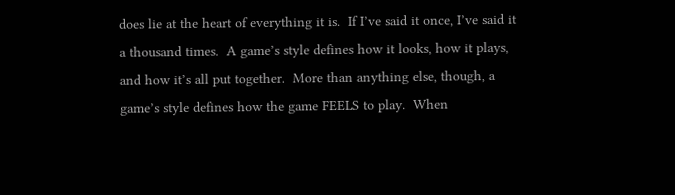does lie at the heart of everything it is.  If I’ve said it once, I’ve said it a thousand times.  A game’s style defines how it looks, how it plays, and how it’s all put together.  More than anything else, though, a game’s style defines how the game FEELS to play.  When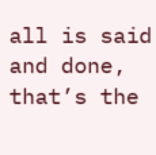all is said and done, that’s the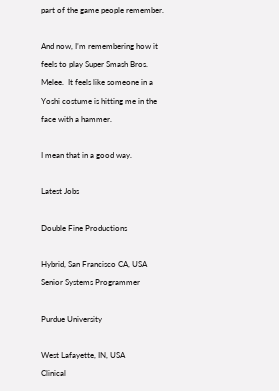part of the game people remember.

And now, I’m remembering how it feels to play Super Smash Bros. Melee.  It feels like someone in a Yoshi costume is hitting me in the face with a hammer.

I mean that in a good way.

Latest Jobs

Double Fine Productions

Hybrid, San Francisco CA, USA
Senior Systems Programmer

Purdue University

West Lafayette, IN, USA
Clinical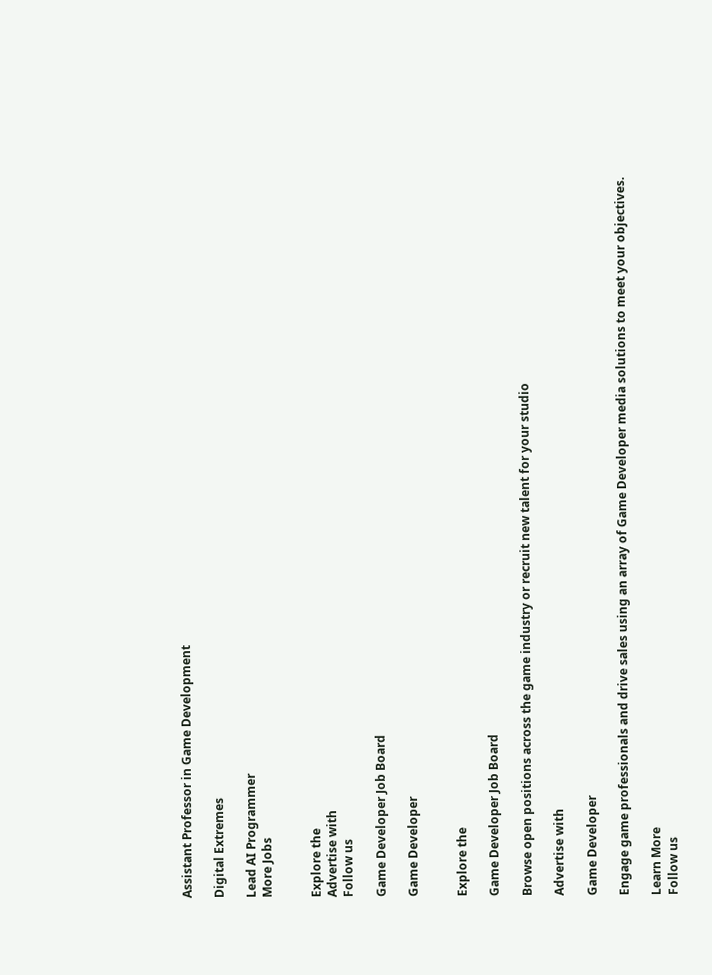Assistant Professor in Game Development

Digital Extremes

Lead AI Programmer
More Jobs


Explore the
Advertise with
Follow us

Game Developer Job Board

Game Developer


Explore the

Game Developer Job Board

Browse open positions across the game industry or recruit new talent for your studio

Advertise with

Game Developer

Engage game professionals and drive sales using an array of Game Developer media solutions to meet your objectives.

Learn More
Follow us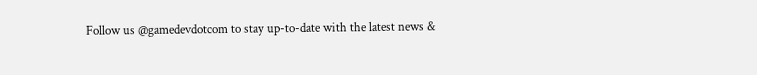Follow us @gamedevdotcom to stay up-to-date with the latest news &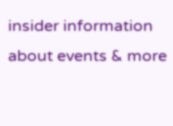insider information about events & more